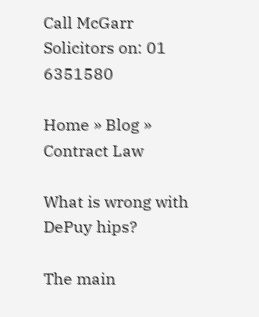Call McGarr Solicitors on: 01 6351580

Home » Blog » Contract Law

What is wrong with DePuy hips?

The main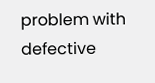problem with defective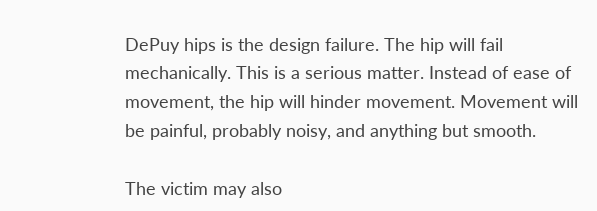DePuy hips is the design failure. The hip will fail mechanically. This is a serious matter. Instead of ease of movement, the hip will hinder movement. Movement will be painful, probably noisy, and anything but smooth.

The victim may also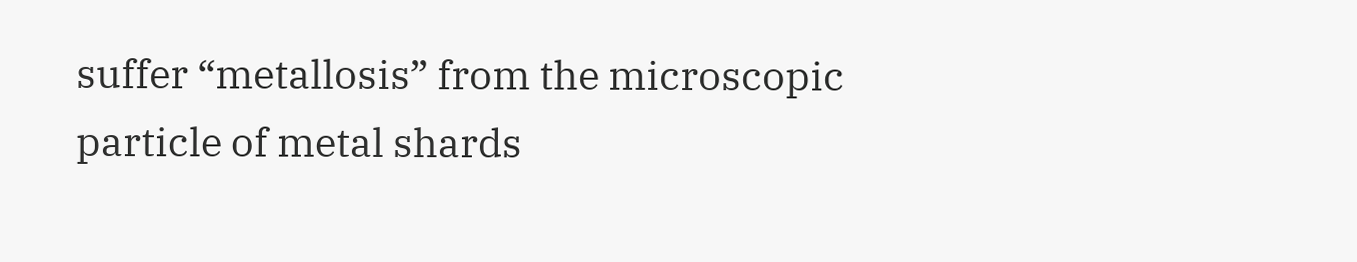suffer “metallosis” from the microscopic particle of metal shards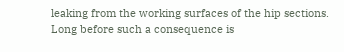leaking from the working surfaces of the hip sections. Long before such a consequence is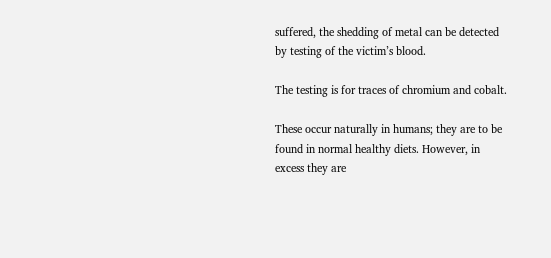suffered, the shedding of metal can be detected by testing of the victim’s blood.

The testing is for traces of chromium and cobalt.

These occur naturally in humans; they are to be found in normal healthy diets. However, in excess they are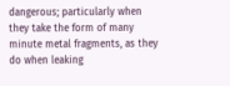dangerous; particularly when they take the form of many minute metal fragments, as they do when leaking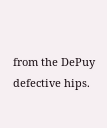from the DePuy defective hips.